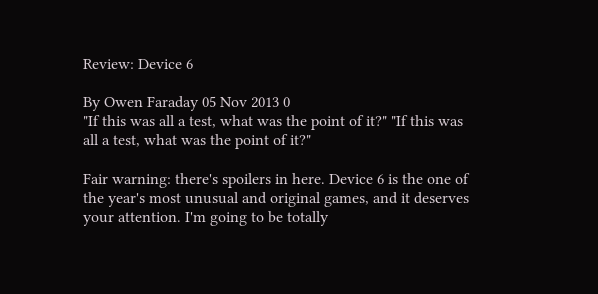Review: Device 6

By Owen Faraday 05 Nov 2013 0
"If this was all a test, what was the point of it?" "If this was all a test, what was the point of it?"

Fair warning: there's spoilers in here. Device 6 is the one of the year's most unusual and original games, and it deserves your attention. I'm going to be totally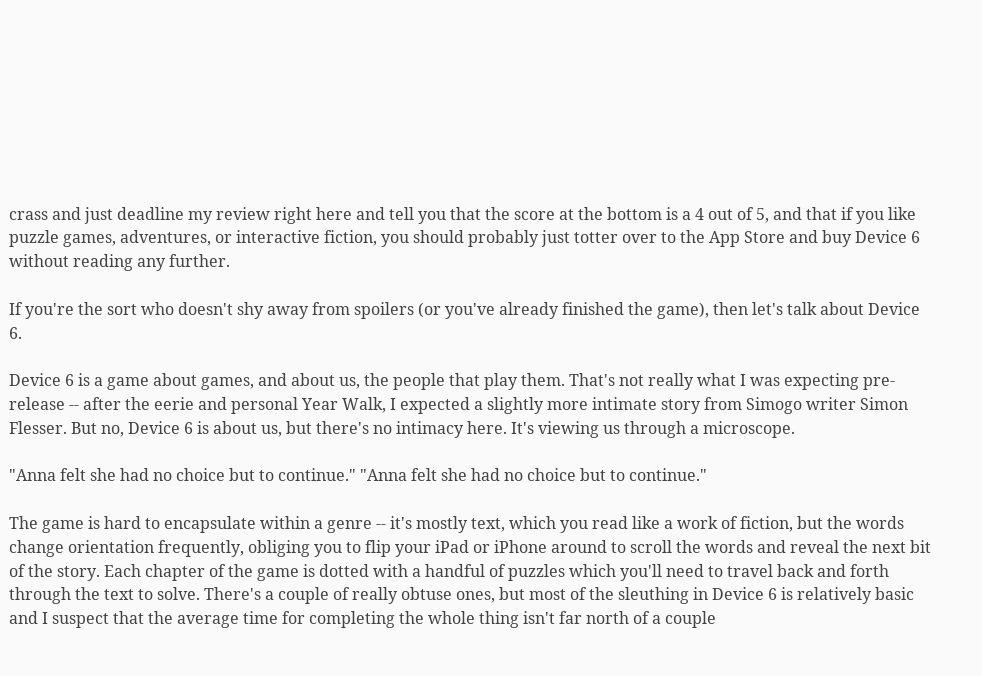crass and just deadline my review right here and tell you that the score at the bottom is a 4 out of 5, and that if you like puzzle games, adventures, or interactive fiction, you should probably just totter over to the App Store and buy Device 6 without reading any further.

If you're the sort who doesn't shy away from spoilers (or you've already finished the game), then let's talk about Device 6.

Device 6 is a game about games, and about us, the people that play them. That's not really what I was expecting pre-release -- after the eerie and personal Year Walk, I expected a slightly more intimate story from Simogo writer Simon Flesser. But no, Device 6 is about us, but there's no intimacy here. It's viewing us through a microscope.

"Anna felt she had no choice but to continue." "Anna felt she had no choice but to continue."

The game is hard to encapsulate within a genre -- it's mostly text, which you read like a work of fiction, but the words change orientation frequently, obliging you to flip your iPad or iPhone around to scroll the words and reveal the next bit of the story. Each chapter of the game is dotted with a handful of puzzles which you'll need to travel back and forth through the text to solve. There's a couple of really obtuse ones, but most of the sleuthing in Device 6 is relatively basic and I suspect that the average time for completing the whole thing isn't far north of a couple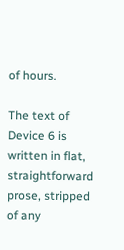of hours.

The text of Device 6 is written in flat, straightforward prose, stripped of any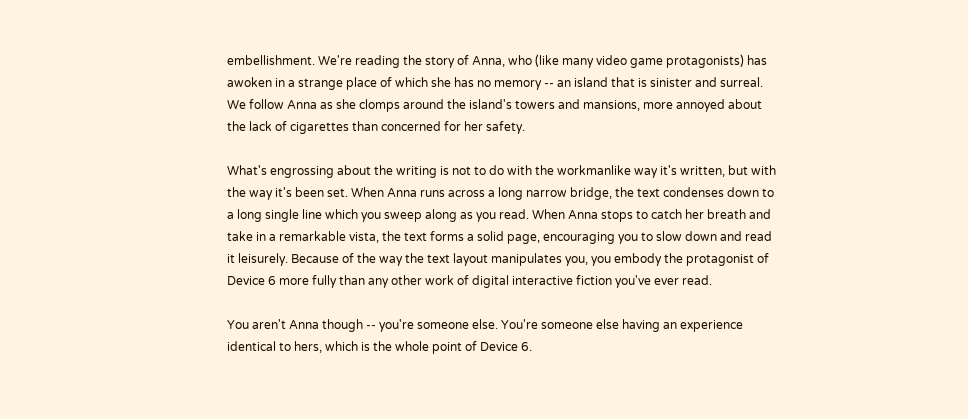embellishment. We're reading the story of Anna, who (like many video game protagonists) has awoken in a strange place of which she has no memory -- an island that is sinister and surreal. We follow Anna as she clomps around the island's towers and mansions, more annoyed about the lack of cigarettes than concerned for her safety.

What's engrossing about the writing is not to do with the workmanlike way it's written, but with the way it's been set. When Anna runs across a long narrow bridge, the text condenses down to a long single line which you sweep along as you read. When Anna stops to catch her breath and take in a remarkable vista, the text forms a solid page, encouraging you to slow down and read it leisurely. Because of the way the text layout manipulates you, you embody the protagonist of Device 6 more fully than any other work of digital interactive fiction you've ever read.

You aren't Anna though -- you're someone else. You're someone else having an experience identical to hers, which is the whole point of Device 6.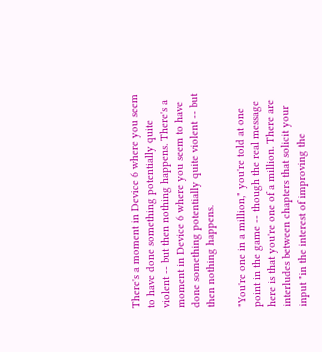There's a moment in Device 6 where you seem to have done something potentially quite violent -- but then nothing happens. There's a moment in Device 6 where you seem to have done something potentially quite violent -- but then nothing happens.

"You're one in a million," you're told at one point in the game -- though the real message here is that you're one of a million. There are interludes between chapters that solicit your input "in the interest of improving the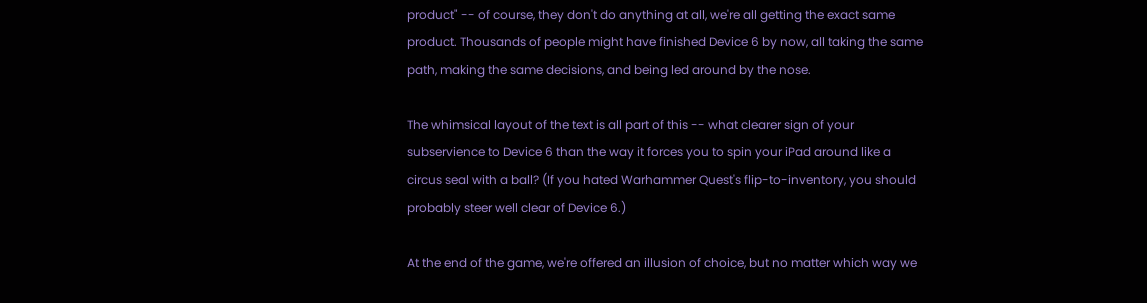product" -- of course, they don't do anything at all, we're all getting the exact same product. Thousands of people might have finished Device 6 by now, all taking the same path, making the same decisions, and being led around by the nose.

The whimsical layout of the text is all part of this -- what clearer sign of your subservience to Device 6 than the way it forces you to spin your iPad around like a circus seal with a ball? (If you hated Warhammer Quest's flip-to-inventory, you should probably steer well clear of Device 6.)

At the end of the game, we're offered an illusion of choice, but no matter which way we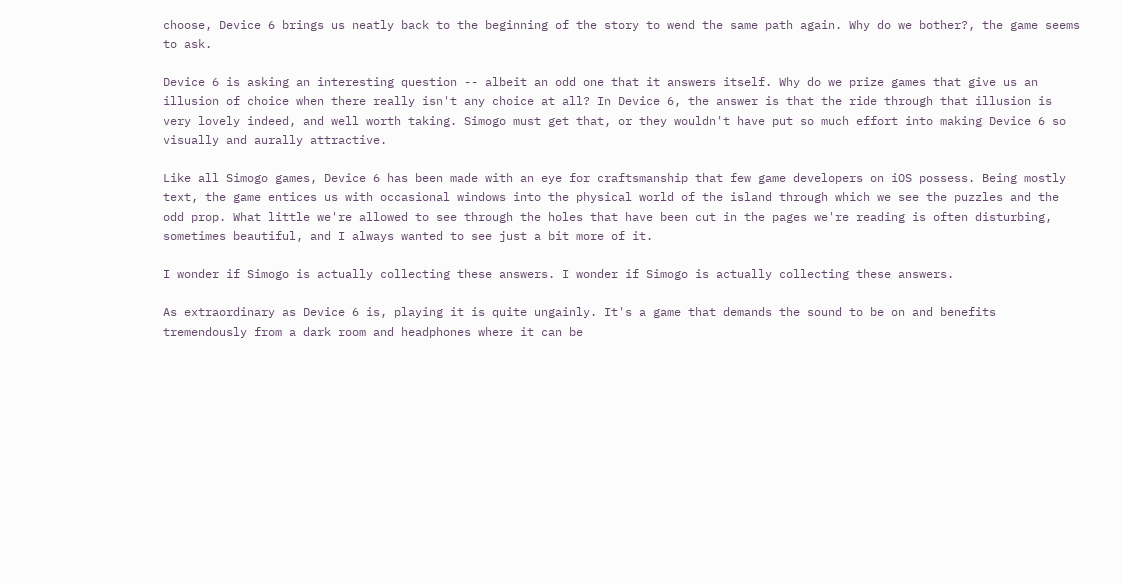choose, Device 6 brings us neatly back to the beginning of the story to wend the same path again. Why do we bother?, the game seems to ask.

Device 6 is asking an interesting question -- albeit an odd one that it answers itself. Why do we prize games that give us an illusion of choice when there really isn't any choice at all? In Device 6, the answer is that the ride through that illusion is very lovely indeed, and well worth taking. Simogo must get that, or they wouldn't have put so much effort into making Device 6 so visually and aurally attractive.

Like all Simogo games, Device 6 has been made with an eye for craftsmanship that few game developers on iOS possess. Being mostly text, the game entices us with occasional windows into the physical world of the island through which we see the puzzles and the odd prop. What little we're allowed to see through the holes that have been cut in the pages we're reading is often disturbing, sometimes beautiful, and I always wanted to see just a bit more of it.

I wonder if Simogo is actually collecting these answers. I wonder if Simogo is actually collecting these answers.

As extraordinary as Device 6 is, playing it is quite ungainly. It's a game that demands the sound to be on and benefits tremendously from a dark room and headphones where it can be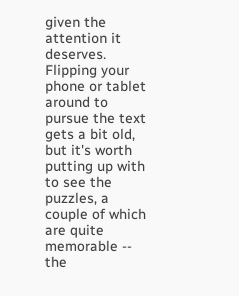given the attention it deserves. Flipping your phone or tablet around to pursue the text gets a bit old, but it's worth putting up with to see the puzzles, a couple of which are quite memorable -- the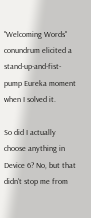"Welcoming Words" conundrum elicited a stand-up-and-fist-pump Eureka moment when I solved it.

So did I actually choose anything in Device 6? No, but that didn't stop me from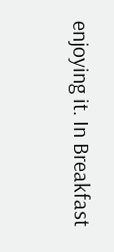enjoying it. In Breakfast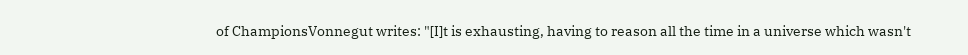of ChampionsVonnegut writes: "[I]t is exhausting, having to reason all the time in a universe which wasn't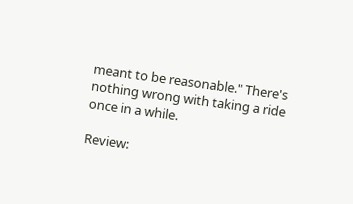meant to be reasonable." There's nothing wrong with taking a ride once in a while.

Review: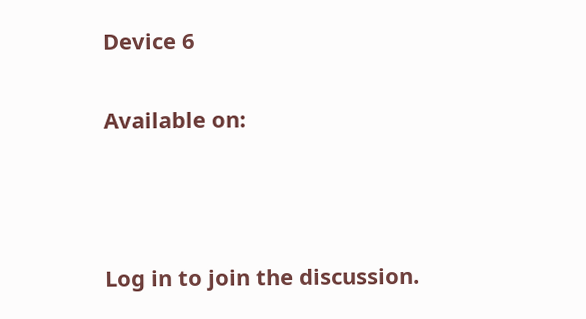Device 6

Available on:



Log in to join the discussion.